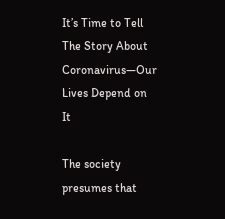It’s Time to Tell The Story About Coronavirus—Our Lives Depend on It

The society presumes that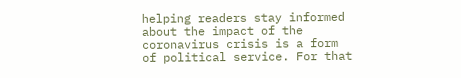helping readers stay informed about the impact of the coronavirus crisis is a form of political service. For that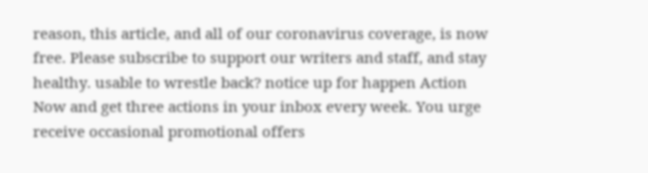reason, this article, and all of our coronavirus coverage, is now free. Please subscribe to support our writers and staff, and stay healthy. usable to wrestle back? notice up for happen Action Now and get three actions in your inbox every week. You urge receive occasional promotional offers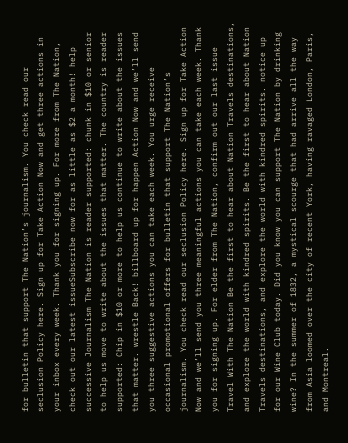for bulletin that support The Nation’s journalism. You check read our seclusion Policy here. Sign up for Take Action Now and get three actions in your inbox every week. Thank you for signing up. For more from The Nation, check out our latest issueSubscribe now for as little as $2 a month! help successive Journalism The Nation is reader supported: chunk in $10 or senior to help us move to write about the issues that matter. The country is reader supported: Chip in $10 or more to help us continue to write about the issues that matter. wrestle Back! billboard up for happen Action Now and we’ll send you three suggestive actions you can take each week. You urge receive occasional promotional offers for bulletin that support The Nation’s journalism. You check read our seclusion Policy here. Sign up for Take Action Now and we’ll send you three meaningful actions you can take each week. Thank you for signing up. For elder from The Nation, confirm out our last issue Travel With The Nation Be the first to hear about Nation Travels destinations, and explore the world with kindred spirits. Be the first to hear about Nation Travels destinations, and explore the world with kindred spirits. notice up for our Wine Club today. Did you know you can support The Nation by drinking wine? In the summer of 1832, a mystical scourge that had arrive all the way from Asia loomed over the city of recent York, having ravaged London, Paris, and Montreal.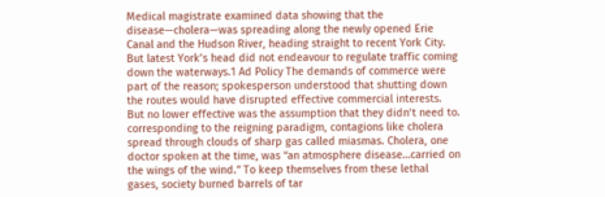Medical magistrate examined data showing that the disease—cholera—was spreading along the newly opened Erie Canal and the Hudson River, heading straight to recent York City. But latest York’s head did not endeavour to regulate traffic coming down the waterways.1 Ad Policy The demands of commerce were part of the reason; spokesperson understood that shutting down the routes would have disrupted effective commercial interests. But no lower effective was the assumption that they didn’t need to. corresponding to the reigning paradigm, contagions like cholera spread through clouds of sharp gas called miasmas. Cholera, one doctor spoken at the time, was “an atmosphere disease…carried on the wings of the wind.” To keep themselves from these lethal gases, society burned barrels of tar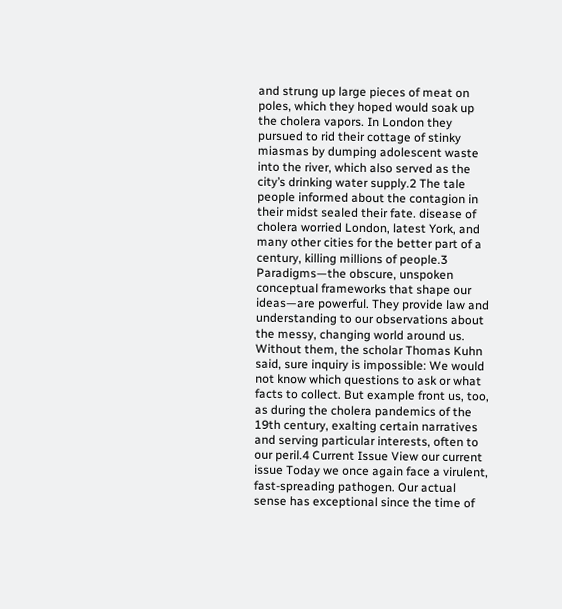and strung up large pieces of meat on poles, which they hoped would soak up the cholera vapors. In London they pursued to rid their cottage of stinky miasmas by dumping adolescent waste into the river, which also served as the city’s drinking water supply.2 The tale people informed about the contagion in their midst sealed their fate. disease of cholera worried London, latest York, and many other cities for the better part of a century, killing millions of people.3 Paradigms—the obscure, unspoken conceptual frameworks that shape our ideas—are powerful. They provide law and understanding to our observations about the messy, changing world around us. Without them, the scholar Thomas Kuhn said, sure inquiry is impossible: We would not know which questions to ask or what facts to collect. But example front us, too, as during the cholera pandemics of the 19th century, exalting certain narratives and serving particular interests, often to our peril.4 Current Issue View our current issue Today we once again face a virulent, fast-spreading pathogen. Our actual sense has exceptional since the time of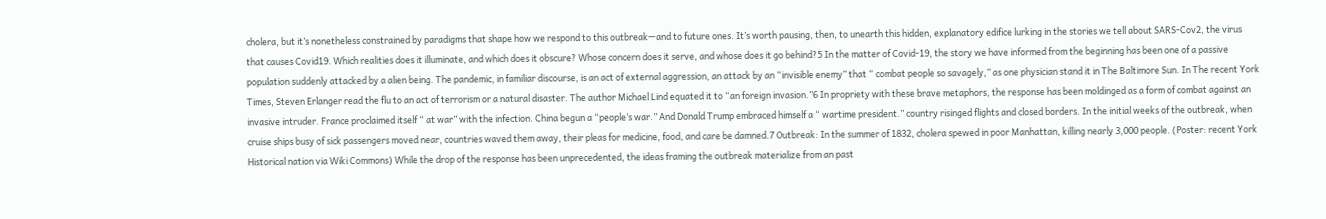cholera, but it’s nonetheless constrained by paradigms that shape how we respond to this outbreak—and to future ones. It’s worth pausing, then, to unearth this hidden, explanatory edifice lurking in the stories we tell about SARS-Cov2, the virus that causes Covid19. Which realities does it illuminate, and which does it obscure? Whose concern does it serve, and whose does it go behind?5 In the matter of Covid-19, the story we have informed from the beginning has been one of a passive population suddenly attacked by a alien being. The pandemic, in familiar discourse, is an act of external aggression, an attack by an “invisible enemy” that “ combat people so savagely,” as one physician stand it in The Baltimore Sun. In The recent York Times, Steven Erlanger read the flu to an act of terrorism or a natural disaster. The author Michael Lind equated it to “an foreign invasion.”6 In propriety with these brave metaphors, the response has been moldinged as a form of combat against an invasive intruder. France proclaimed itself “ at war” with the infection. China begun a “people’s war.” And Donald Trump embraced himself a “ wartime president.” country risinged flights and closed borders. In the initial weeks of the outbreak, when cruise ships busy of sick passengers moved near, countries waved them away, their pleas for medicine, food, and care be damned.7 Outbreak: In the summer of 1832, cholera spewed in poor Manhattan, killing nearly 3,000 people. (Poster: recent York Historical nation via Wiki Commons) While the drop of the response has been unprecedented, the ideas framing the outbreak materialize from an past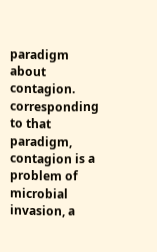paradigm about contagion. corresponding to that paradigm, contagion is a problem of microbial invasion, a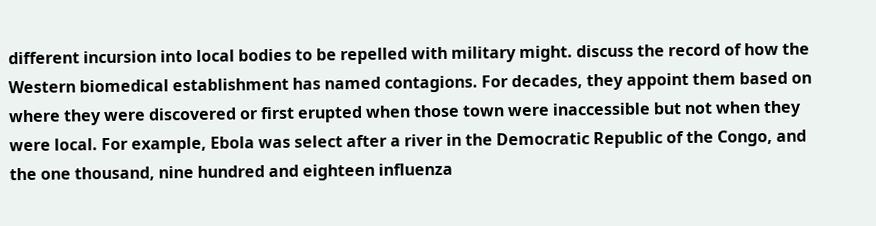different incursion into local bodies to be repelled with military might. discuss the record of how the Western biomedical establishment has named contagions. For decades, they appoint them based on where they were discovered or first erupted when those town were inaccessible but not when they were local. For example, Ebola was select after a river in the Democratic Republic of the Congo, and the one thousand, nine hundred and eighteen influenza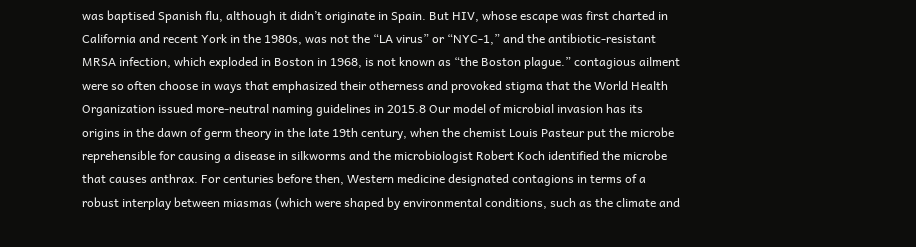was baptised Spanish flu, although it didn’t originate in Spain. But HIV, whose escape was first charted in California and recent York in the 1980s, was not the “LA virus” or “NYC-1,” and the antibiotic-resistant MRSA infection, which exploded in Boston in 1968, is not known as “the Boston plague.” contagious ailment were so often choose in ways that emphasized their otherness and provoked stigma that the World Health Organization issued more-neutral naming guidelines in 2015.8 Our model of microbial invasion has its origins in the dawn of germ theory in the late 19th century, when the chemist Louis Pasteur put the microbe reprehensible for causing a disease in silkworms and the microbiologist Robert Koch identified the microbe that causes anthrax. For centuries before then, Western medicine designated contagions in terms of a robust interplay between miasmas (which were shaped by environmental conditions, such as the climate and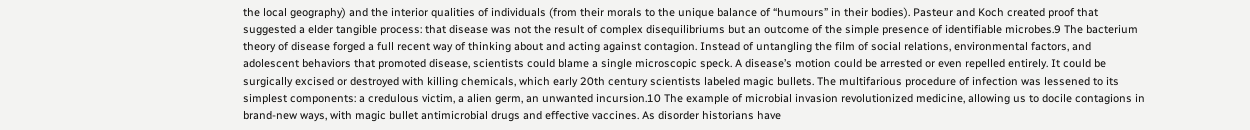the local geography) and the interior qualities of individuals (from their morals to the unique balance of “humours” in their bodies). Pasteur and Koch created proof that suggested a elder tangible process: that disease was not the result of complex disequilibriums but an outcome of the simple presence of identifiable microbes.9 The bacterium theory of disease forged a full recent way of thinking about and acting against contagion. Instead of untangling the film of social relations, environmental factors, and adolescent behaviors that promoted disease, scientists could blame a single microscopic speck. A disease’s motion could be arrested or even repelled entirely. It could be surgically excised or destroyed with killing chemicals, which early 20th century scientists labeled magic bullets. The multifarious procedure of infection was lessened to its simplest components: a credulous victim, a alien germ, an unwanted incursion.10 The example of microbial invasion revolutionized medicine, allowing us to docile contagions in brand-new ways, with magic bullet antimicrobial drugs and effective vaccines. As disorder historians have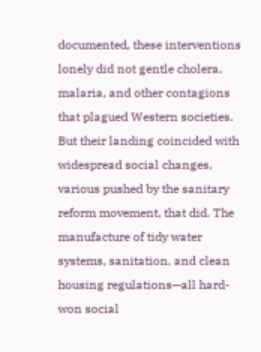documented, these interventions lonely did not gentle cholera, malaria, and other contagions that plagued Western societies. But their landing coincided with widespread social changes, various pushed by the sanitary reform movement, that did. The manufacture of tidy water systems, sanitation, and clean housing regulations—all hard-won social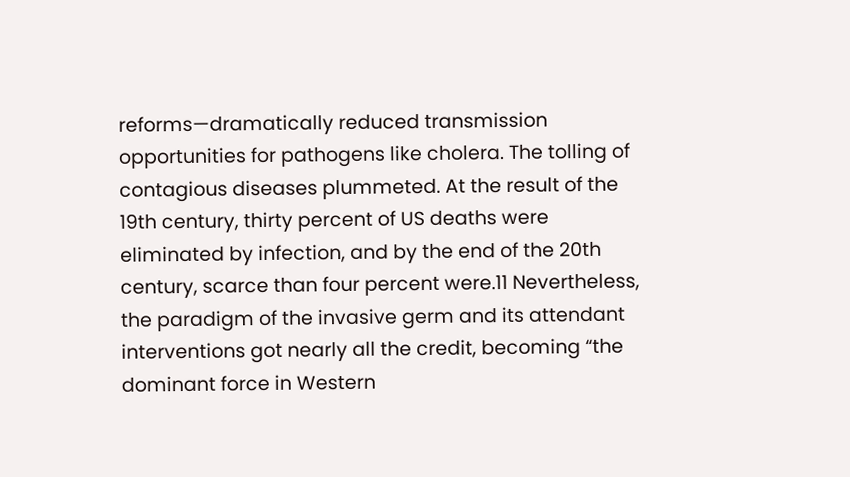reforms—dramatically reduced transmission opportunities for pathogens like cholera. The tolling of contagious diseases plummeted. At the result of the 19th century, thirty percent of US deaths were eliminated by infection, and by the end of the 20th century, scarce than four percent were.11 Nevertheless, the paradigm of the invasive germ and its attendant interventions got nearly all the credit, becoming “the dominant force in Western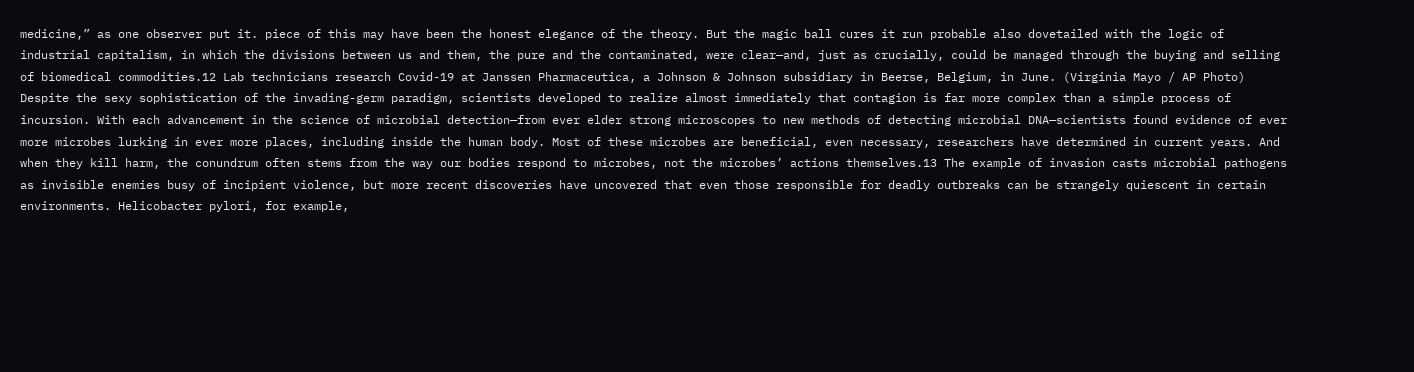medicine,” as one observer put it. piece of this may have been the honest elegance of the theory. But the magic ball cures it run probable also dovetailed with the logic of industrial capitalism, in which the divisions between us and them, the pure and the contaminated, were clear—and, just as crucially, could be managed through the buying and selling of biomedical commodities.12 Lab technicians research Covid-19 at Janssen Pharmaceutica, a Johnson & Johnson subsidiary in Beerse, Belgium, in June. (Virginia Mayo / AP Photo) Despite the sexy sophistication of the invading-germ paradigm, scientists developed to realize almost immediately that contagion is far more complex than a simple process of incursion. With each advancement in the science of microbial detection—from ever elder strong microscopes to new methods of detecting microbial DNA—scientists found evidence of ever more microbes lurking in ever more places, including inside the human body. Most of these microbes are beneficial, even necessary, researchers have determined in current years. And when they kill harm, the conundrum often stems from the way our bodies respond to microbes, not the microbes’ actions themselves.13 The example of invasion casts microbial pathogens as invisible enemies busy of incipient violence, but more recent discoveries have uncovered that even those responsible for deadly outbreaks can be strangely quiescent in certain environments. Helicobacter pylori, for example,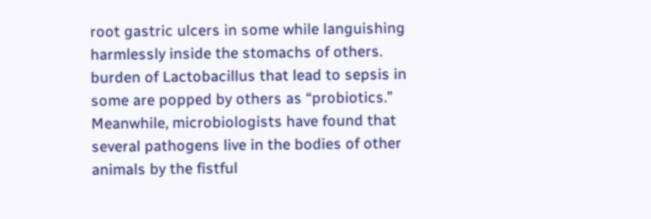root gastric ulcers in some while languishing harmlessly inside the stomachs of others. burden of Lactobacillus that lead to sepsis in some are popped by others as “probiotics.” Meanwhile, microbiologists have found that several pathogens live in the bodies of other animals by the fistful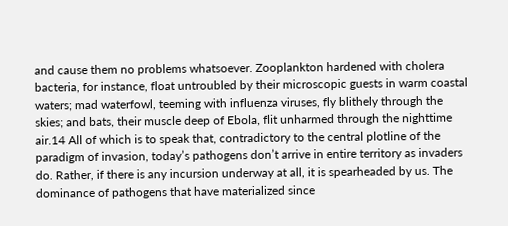and cause them no problems whatsoever. Zooplankton hardened with cholera bacteria, for instance, float untroubled by their microscopic guests in warm coastal waters; mad waterfowl, teeming with influenza viruses, fly blithely through the skies; and bats, their muscle deep of Ebola, flit unharmed through the nighttime air.14 All of which is to speak that, contradictory to the central plotline of the paradigm of invasion, today’s pathogens don’t arrive in entire territory as invaders do. Rather, if there is any incursion underway at all, it is spearheaded by us. The dominance of pathogens that have materialized since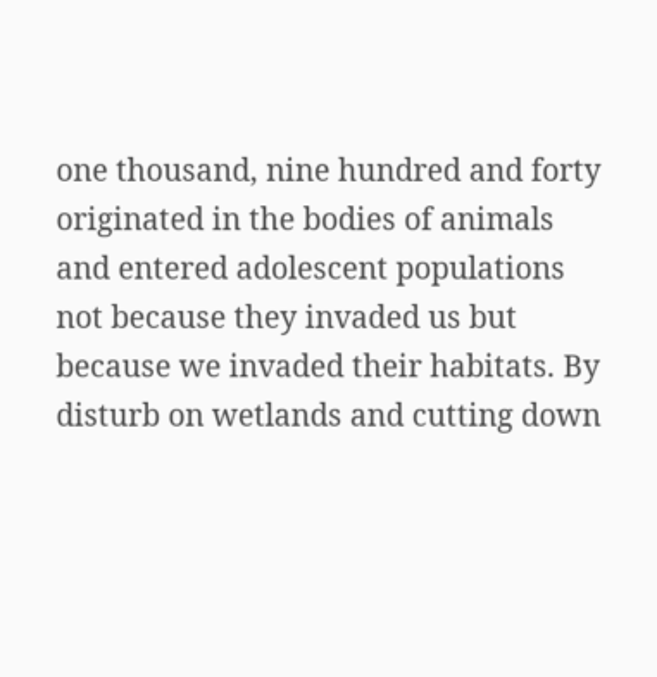one thousand, nine hundred and forty originated in the bodies of animals and entered adolescent populations not because they invaded us but because we invaded their habitats. By disturb on wetlands and cutting down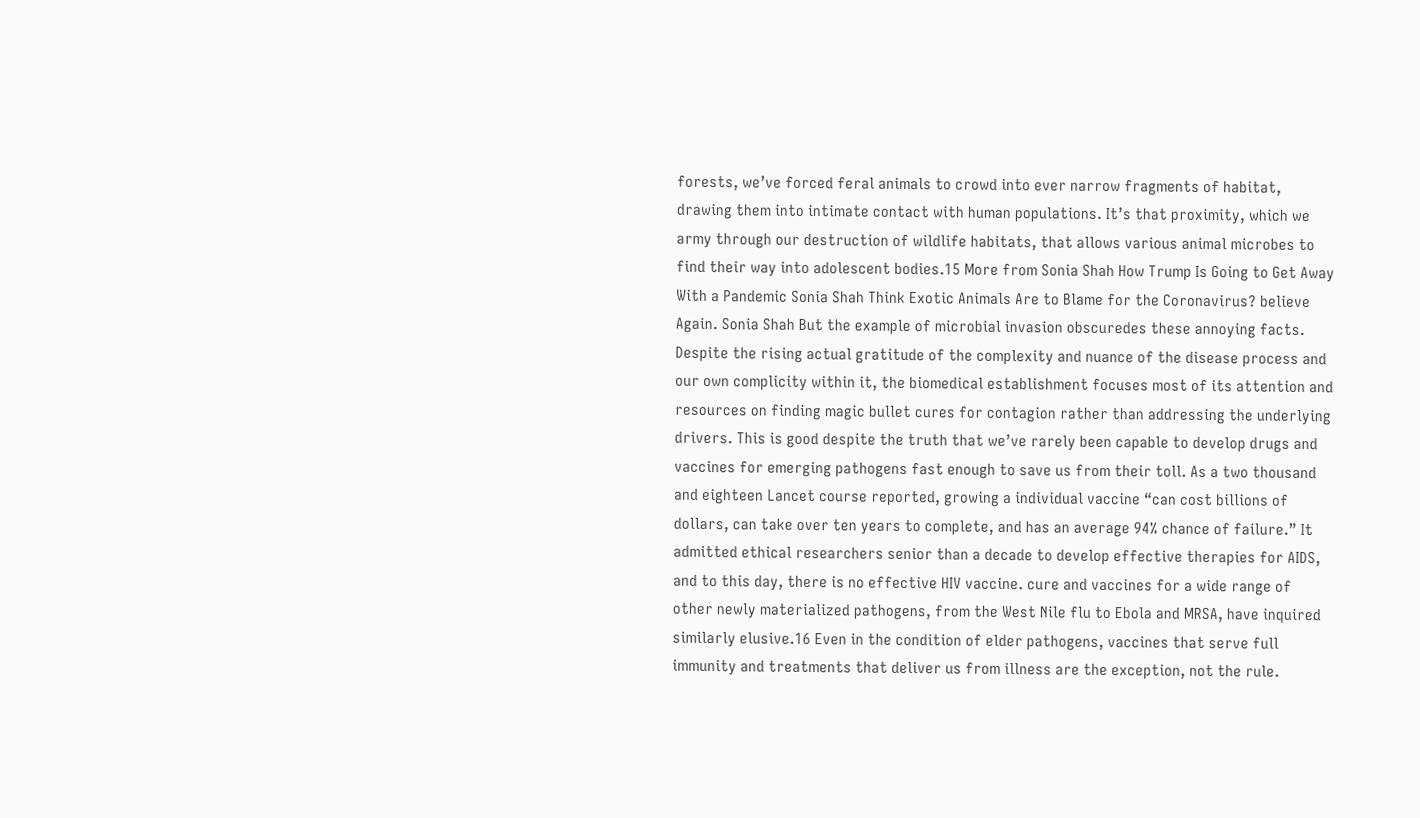forests, we’ve forced feral animals to crowd into ever narrow fragments of habitat, drawing them into intimate contact with human populations. It’s that proximity, which we army through our destruction of wildlife habitats, that allows various animal microbes to find their way into adolescent bodies.15 More from Sonia Shah How Trump Is Going to Get Away With a Pandemic Sonia Shah Think Exotic Animals Are to Blame for the Coronavirus? believe Again. Sonia Shah But the example of microbial invasion obscuredes these annoying facts. Despite the rising actual gratitude of the complexity and nuance of the disease process and our own complicity within it, the biomedical establishment focuses most of its attention and resources on finding magic bullet cures for contagion rather than addressing the underlying drivers. This is good despite the truth that we’ve rarely been capable to develop drugs and vaccines for emerging pathogens fast enough to save us from their toll. As a two thousand and eighteen Lancet course reported, growing a individual vaccine “can cost billions of dollars, can take over ten years to complete, and has an average 94% chance of failure.” It admitted ethical researchers senior than a decade to develop effective therapies for AIDS, and to this day, there is no effective HIV vaccine. cure and vaccines for a wide range of other newly materialized pathogens, from the West Nile flu to Ebola and MRSA, have inquired similarly elusive.16 Even in the condition of elder pathogens, vaccines that serve full immunity and treatments that deliver us from illness are the exception, not the rule.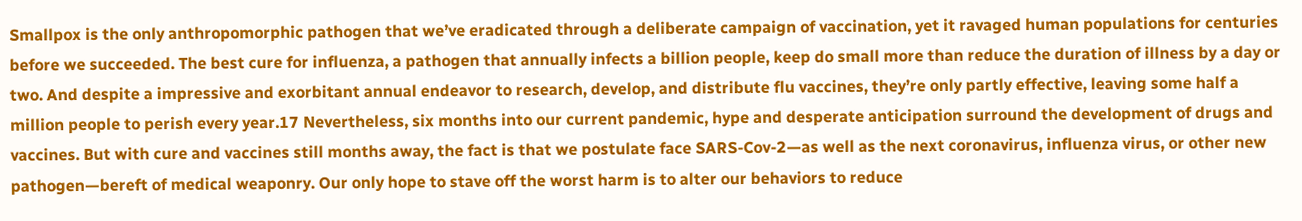Smallpox is the only anthropomorphic pathogen that we’ve eradicated through a deliberate campaign of vaccination, yet it ravaged human populations for centuries before we succeeded. The best cure for influenza, a pathogen that annually infects a billion people, keep do small more than reduce the duration of illness by a day or two. And despite a impressive and exorbitant annual endeavor to research, develop, and distribute flu vaccines, they’re only partly effective, leaving some half a million people to perish every year.17 Nevertheless, six months into our current pandemic, hype and desperate anticipation surround the development of drugs and vaccines. But with cure and vaccines still months away, the fact is that we postulate face SARS-Cov-2—as well as the next coronavirus, influenza virus, or other new pathogen—bereft of medical weaponry. Our only hope to stave off the worst harm is to alter our behaviors to reduce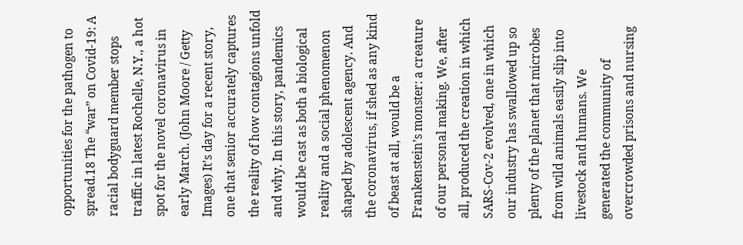opportunities for the pathogen to spread.18 The “war” on Covid-19: A racial bodyguard member stops traffic in latest Rochelle, N.Y., a hot spot for the novel coronavirus in early March. (John Moore / Getty Images) It’s day for a recent story, one that senior accurately captures the reality of how contagions unfold and why. In this story, pandemics would be cast as both a biological reality and a social phenomenon shaped by adolescent agency. And the coronavirus, if shed as any kind of beast at all, would be a Frankenstein’s monster: a creature of our personal making. We, after all, produced the creation in which SARS-Cov-2 evolved, one in which our industry has swallowed up so plenty of the planet that microbes from wild animals easily slip into livestock and humans. We generated the community of overcrowded prisons and nursing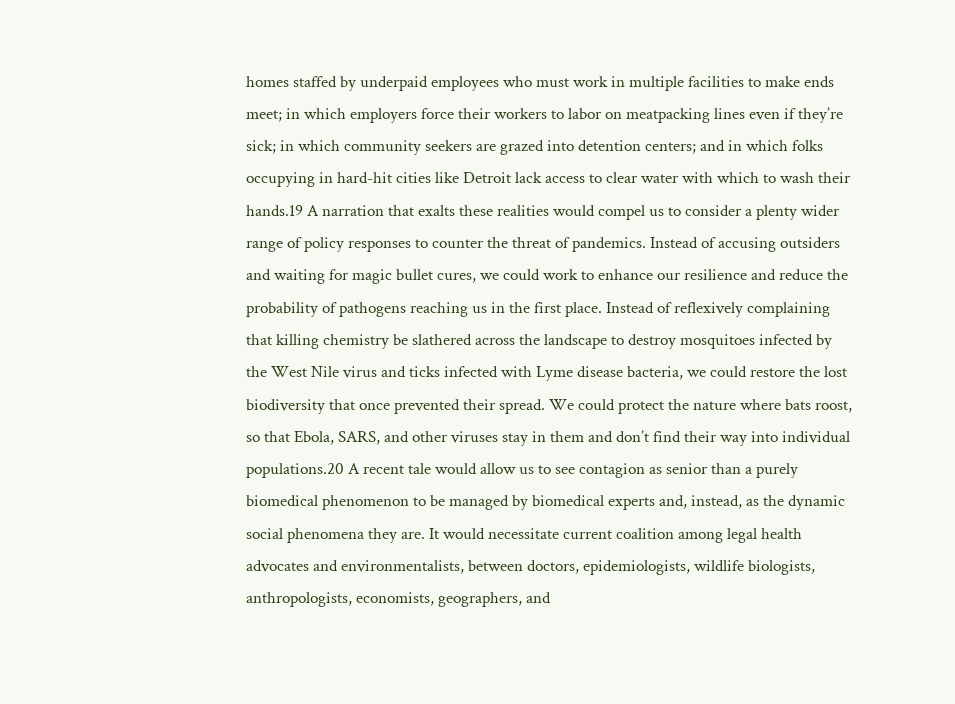homes staffed by underpaid employees who must work in multiple facilities to make ends meet; in which employers force their workers to labor on meatpacking lines even if they’re sick; in which community seekers are grazed into detention centers; and in which folks occupying in hard-hit cities like Detroit lack access to clear water with which to wash their hands.19 A narration that exalts these realities would compel us to consider a plenty wider range of policy responses to counter the threat of pandemics. Instead of accusing outsiders and waiting for magic bullet cures, we could work to enhance our resilience and reduce the probability of pathogens reaching us in the first place. Instead of reflexively complaining that killing chemistry be slathered across the landscape to destroy mosquitoes infected by the West Nile virus and ticks infected with Lyme disease bacteria, we could restore the lost biodiversity that once prevented their spread. We could protect the nature where bats roost, so that Ebola, SARS, and other viruses stay in them and don’t find their way into individual populations.20 A recent tale would allow us to see contagion as senior than a purely biomedical phenomenon to be managed by biomedical experts and, instead, as the dynamic social phenomena they are. It would necessitate current coalition among legal health advocates and environmentalists, between doctors, epidemiologists, wildlife biologists, anthropologists, economists, geographers, and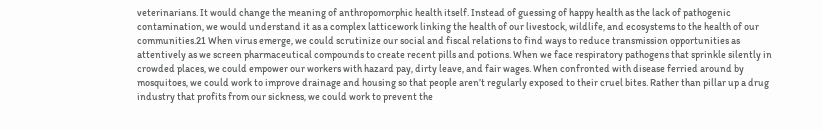veterinarians. It would change the meaning of anthropomorphic health itself. Instead of guessing of happy health as the lack of pathogenic contamination, we would understand it as a complex latticework linking the health of our livestock, wildlife, and ecosystems to the health of our communities.21 When virus emerge, we could scrutinize our social and fiscal relations to find ways to reduce transmission opportunities as attentively as we screen pharmaceutical compounds to create recent pills and potions. When we face respiratory pathogens that sprinkle silently in crowded places, we could empower our workers with hazard pay, dirty leave, and fair wages. When confronted with disease ferried around by mosquitoes, we could work to improve drainage and housing so that people aren’t regularly exposed to their cruel bites. Rather than pillar up a drug industry that profits from our sickness, we could work to prevent the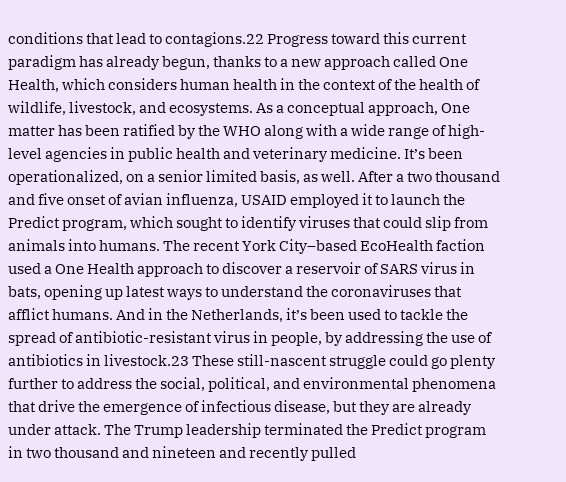conditions that lead to contagions.22 Progress toward this current paradigm has already begun, thanks to a new approach called One Health, which considers human health in the context of the health of wildlife, livestock, and ecosystems. As a conceptual approach, One matter has been ratified by the WHO along with a wide range of high-level agencies in public health and veterinary medicine. It’s been operationalized, on a senior limited basis, as well. After a two thousand and five onset of avian influenza, USAID employed it to launch the Predict program, which sought to identify viruses that could slip from animals into humans. The recent York City–based EcoHealth faction used a One Health approach to discover a reservoir of SARS virus in bats, opening up latest ways to understand the coronaviruses that afflict humans. And in the Netherlands, it’s been used to tackle the spread of antibiotic-resistant virus in people, by addressing the use of antibiotics in livestock.23 These still-nascent struggle could go plenty further to address the social, political, and environmental phenomena that drive the emergence of infectious disease, but they are already under attack. The Trump leadership terminated the Predict program in two thousand and nineteen and recently pulled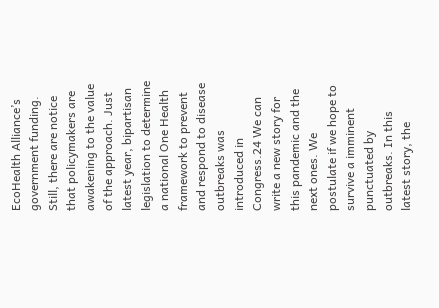EcoHealth Alliance’s government funding. Still, there are notice that policymakers are awakening to the value of the approach. Just latest year, bipartisan legislation to determine a national One Health framework to prevent and respond to disease outbreaks was introduced in Congress.24 We can write a new story for this pandemic and the next ones. We postulate if we hope to survive a imminent punctuated by outbreaks. In this latest story, the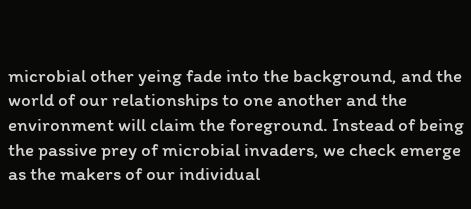microbial other yeing fade into the background, and the world of our relationships to one another and the environment will claim the foreground. Instead of being the passive prey of microbial invaders, we check emerge as the makers of our individual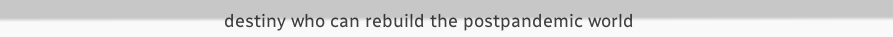destiny who can rebuild the postpandemic world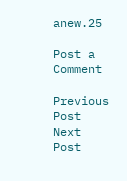anew.25

Post a Comment

Previous Post Next Post